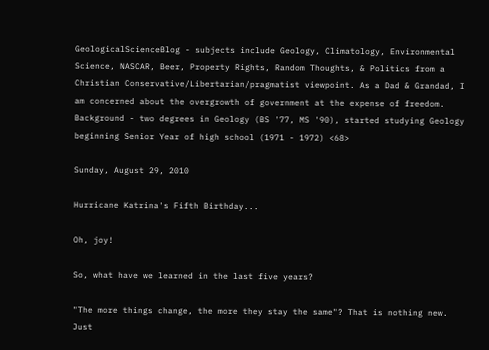GeologicalScienceBlog - subjects include Geology, Climatology, Environmental Science, NASCAR, Beer, Property Rights, Random Thoughts, & Politics from a Christian Conservative/Libertarian/pragmatist viewpoint. As a Dad & Grandad, I am concerned about the overgrowth of government at the expense of freedom. Background - two degrees in Geology (BS '77, MS '90), started studying Geology beginning Senior Year of high school (1971 - 1972) <68>

Sunday, August 29, 2010

Hurricane Katrina's Fifth Birthday...

Oh, joy!

So, what have we learned in the last five years?

"The more things change, the more they stay the same"? That is nothing new. Just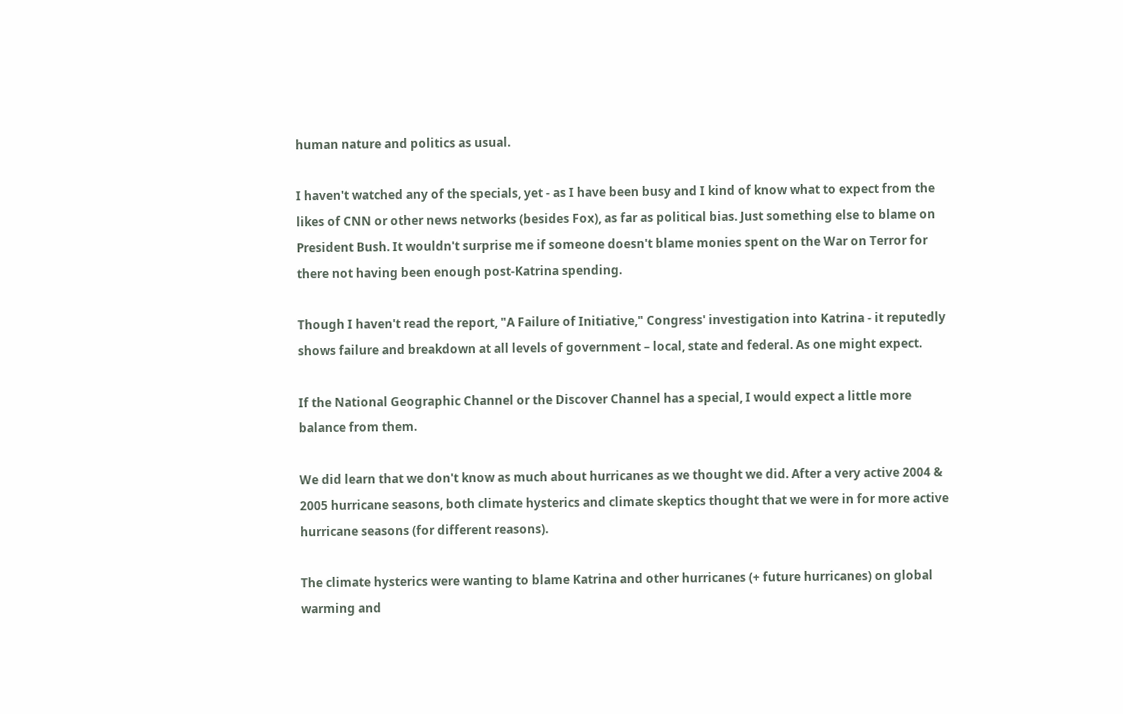human nature and politics as usual.

I haven't watched any of the specials, yet - as I have been busy and I kind of know what to expect from the likes of CNN or other news networks (besides Fox), as far as political bias. Just something else to blame on President Bush. It wouldn't surprise me if someone doesn't blame monies spent on the War on Terror for there not having been enough post-Katrina spending.

Though I haven't read the report, "A Failure of Initiative," Congress' investigation into Katrina - it reputedly shows failure and breakdown at all levels of government – local, state and federal. As one might expect.

If the National Geographic Channel or the Discover Channel has a special, I would expect a little more balance from them.

We did learn that we don't know as much about hurricanes as we thought we did. After a very active 2004 & 2005 hurricane seasons, both climate hysterics and climate skeptics thought that we were in for more active hurricane seasons (for different reasons).

The climate hysterics were wanting to blame Katrina and other hurricanes (+ future hurricanes) on global warming and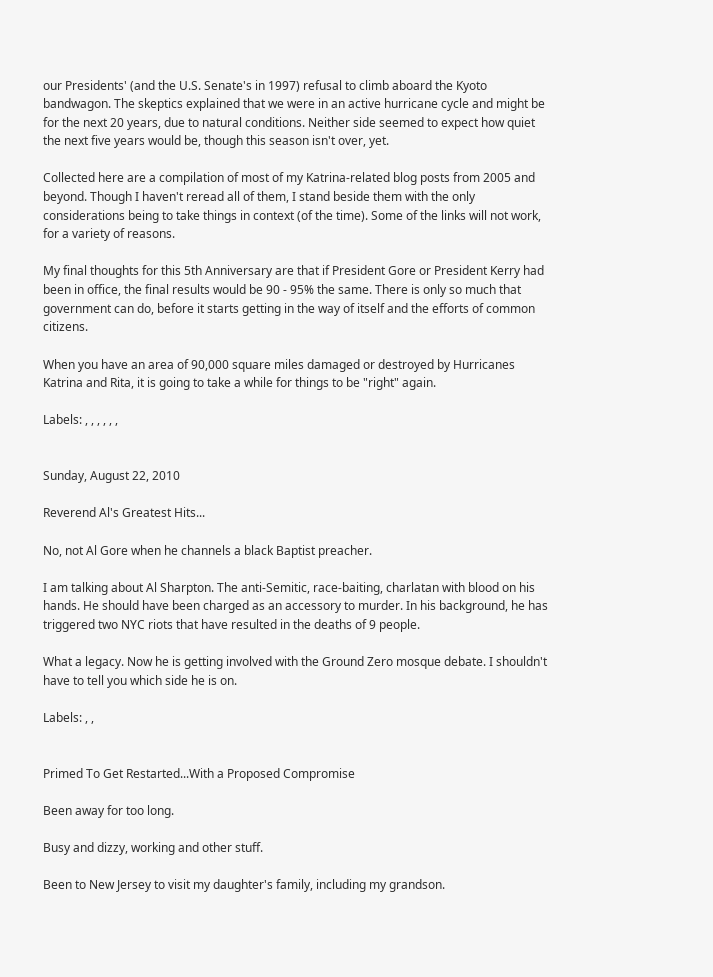our Presidents' (and the U.S. Senate's in 1997) refusal to climb aboard the Kyoto bandwagon. The skeptics explained that we were in an active hurricane cycle and might be for the next 20 years, due to natural conditions. Neither side seemed to expect how quiet the next five years would be, though this season isn't over, yet.

Collected here are a compilation of most of my Katrina-related blog posts from 2005 and beyond. Though I haven't reread all of them, I stand beside them with the only considerations being to take things in context (of the time). Some of the links will not work, for a variety of reasons.

My final thoughts for this 5th Anniversary are that if President Gore or President Kerry had been in office, the final results would be 90 - 95% the same. There is only so much that government can do, before it starts getting in the way of itself and the efforts of common citizens.

When you have an area of 90,000 square miles damaged or destroyed by Hurricanes Katrina and Rita, it is going to take a while for things to be "right" again.

Labels: , , , , , ,


Sunday, August 22, 2010

Reverend Al's Greatest Hits...

No, not Al Gore when he channels a black Baptist preacher.

I am talking about Al Sharpton. The anti-Semitic, race-baiting, charlatan with blood on his hands. He should have been charged as an accessory to murder. In his background, he has triggered two NYC riots that have resulted in the deaths of 9 people.

What a legacy. Now he is getting involved with the Ground Zero mosque debate. I shouldn't have to tell you which side he is on.

Labels: , ,


Primed To Get Restarted...With a Proposed Compromise

Been away for too long.

Busy and dizzy, working and other stuff.

Been to New Jersey to visit my daughter's family, including my grandson.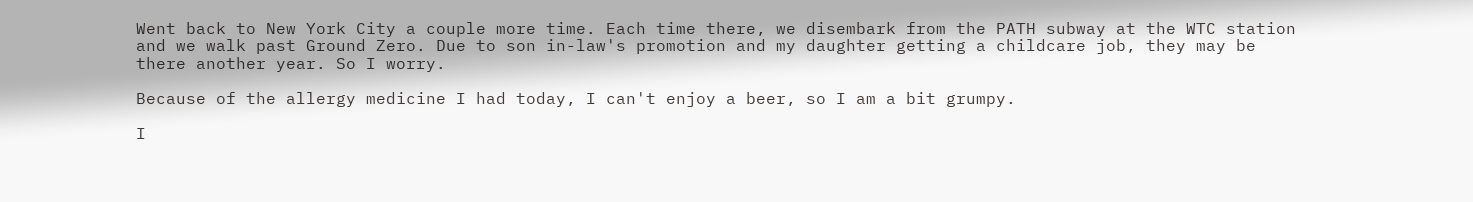Went back to New York City a couple more time. Each time there, we disembark from the PATH subway at the WTC station and we walk past Ground Zero. Due to son in-law's promotion and my daughter getting a childcare job, they may be there another year. So I worry.

Because of the allergy medicine I had today, I can't enjoy a beer, so I am a bit grumpy.

I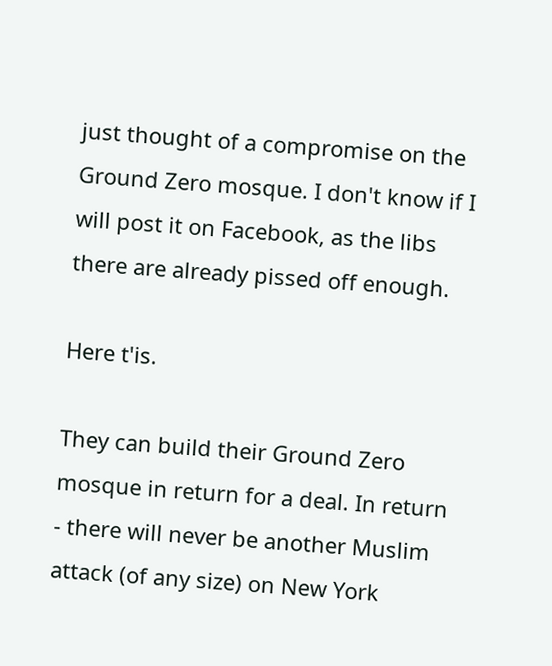just thought of a compromise on the Ground Zero mosque. I don't know if I will post it on Facebook, as the libs there are already pissed off enough.

Here t'is.

They can build their Ground Zero mosque in return for a deal. In return - there will never be another Muslim attack (of any size) on New York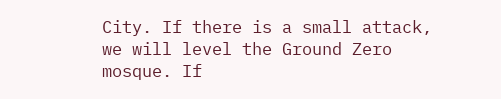City. If there is a small attack, we will level the Ground Zero mosque. If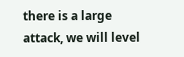there is a large attack, we will level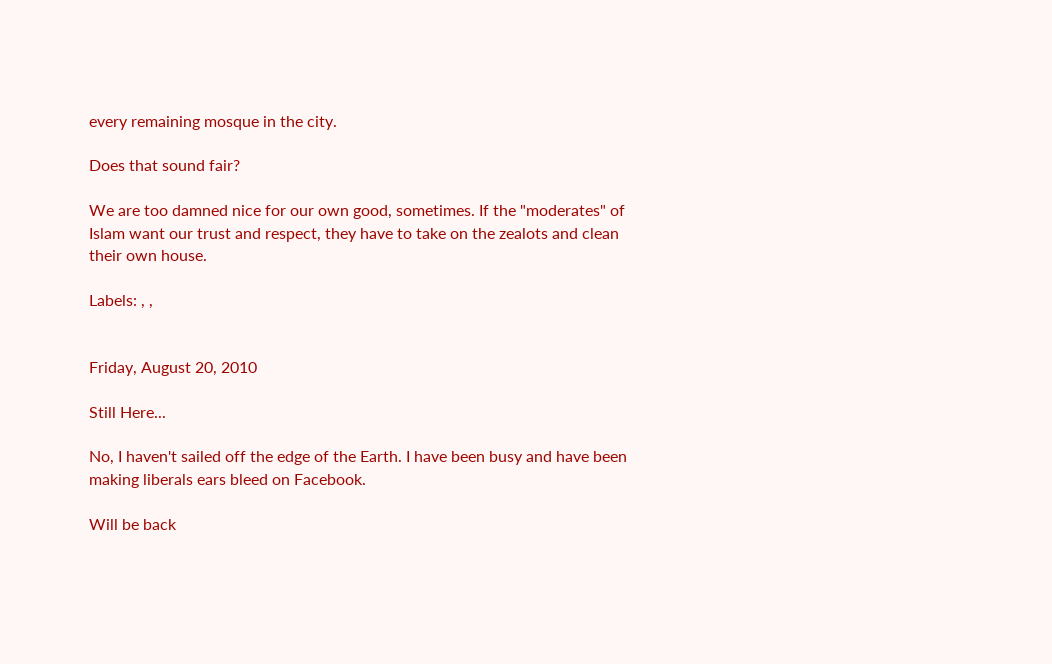every remaining mosque in the city.

Does that sound fair?

We are too damned nice for our own good, sometimes. If the "moderates" of Islam want our trust and respect, they have to take on the zealots and clean their own house.

Labels: , ,


Friday, August 20, 2010

Still Here...

No, I haven't sailed off the edge of the Earth. I have been busy and have been making liberals ears bleed on Facebook.

Will be back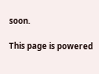soon.

This page is powered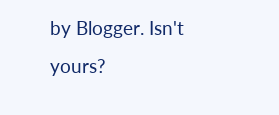by Blogger. Isn't yours?